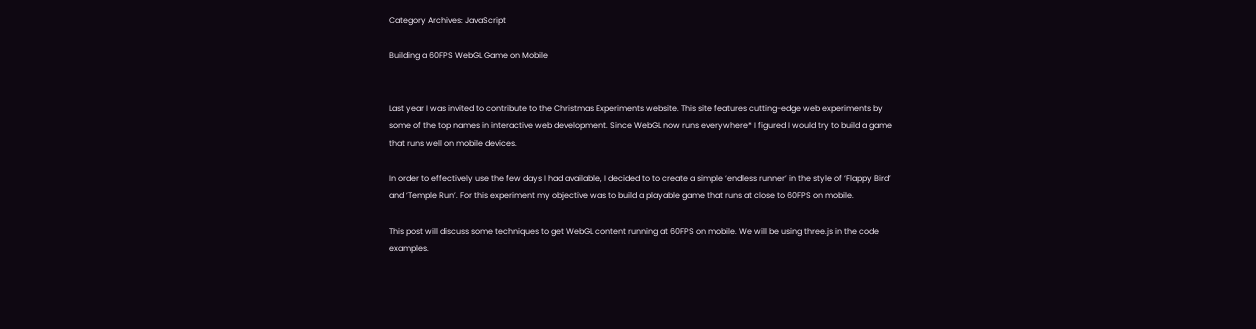Category Archives: JavaScript

Building a 60FPS WebGL Game on Mobile


Last year I was invited to contribute to the Christmas Experiments website. This site features cutting-edge web experiments by some of the top names in interactive web development. Since WebGL now runs everywhere* I figured I would try to build a game that runs well on mobile devices.

In order to effectively use the few days I had available, I decided to to create a simple ‘endless runner’ in the style of ‘Flappy Bird’ and ‘Temple Run’. For this experiment my objective was to build a playable game that runs at close to 60FPS on mobile.

This post will discuss some techniques to get WebGL content running at 60FPS on mobile. We will be using three.js in the code examples.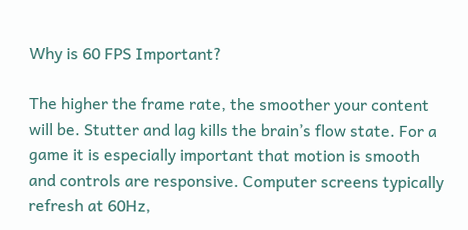Why is 60 FPS Important?

The higher the frame rate, the smoother your content will be. Stutter and lag kills the brain’s flow state. For a game it is especially important that motion is smooth and controls are responsive. Computer screens typically refresh at 60Hz,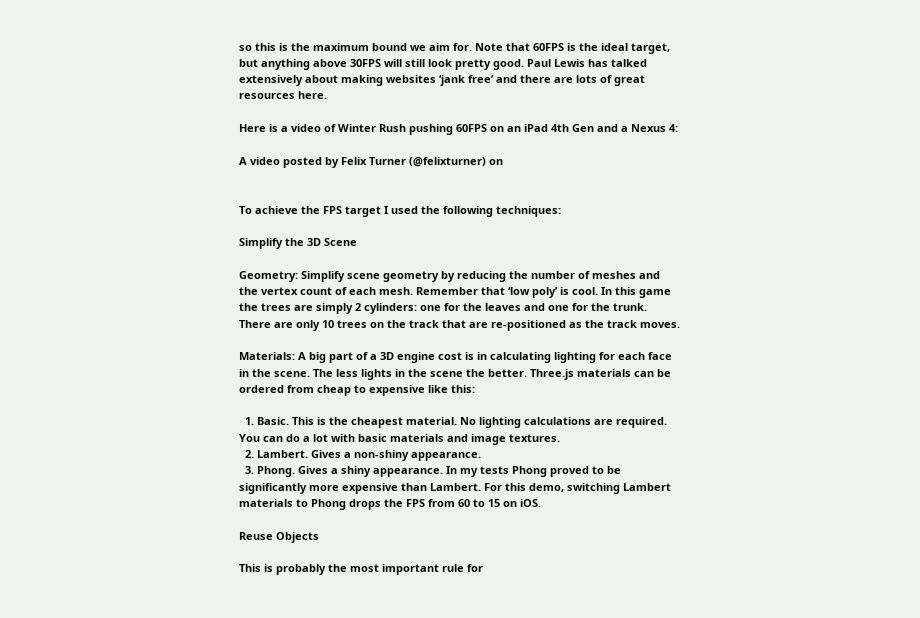so this is the maximum bound we aim for. Note that 60FPS is the ideal target, but anything above 30FPS will still look pretty good. Paul Lewis has talked extensively about making websites ‘jank free’ and there are lots of great resources here.

Here is a video of Winter Rush pushing 60FPS on an iPad 4th Gen and a Nexus 4:

A video posted by Felix Turner (@felixturner) on


To achieve the FPS target I used the following techniques:

Simplify the 3D Scene

Geometry: Simplify scene geometry by reducing the number of meshes and the vertex count of each mesh. Remember that ‘low poly’ is cool. In this game the trees are simply 2 cylinders: one for the leaves and one for the trunk. There are only 10 trees on the track that are re-positioned as the track moves.

Materials: A big part of a 3D engine cost is in calculating lighting for each face in the scene. The less lights in the scene the better. Three.js materials can be ordered from cheap to expensive like this:

  1. Basic. This is the cheapest material. No lighting calculations are required. You can do a lot with basic materials and image textures.
  2. Lambert. Gives a non-shiny appearance.
  3. Phong. Gives a shiny appearance. In my tests Phong proved to be significantly more expensive than Lambert. For this demo, switching Lambert materials to Phong drops the FPS from 60 to 15 on iOS.

Reuse Objects

This is probably the most important rule for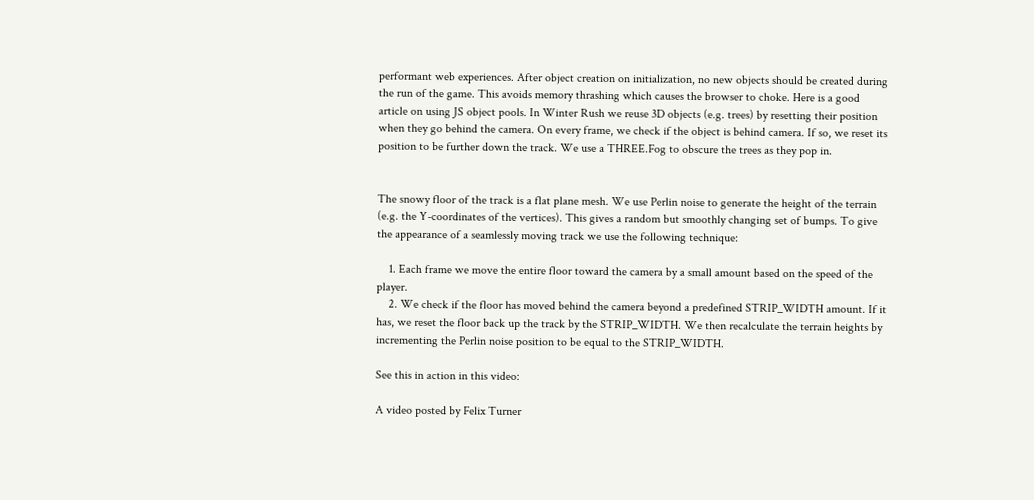performant web experiences. After object creation on initialization, no new objects should be created during the run of the game. This avoids memory thrashing which causes the browser to choke. Here is a good article on using JS object pools. In Winter Rush we reuse 3D objects (e.g. trees) by resetting their position when they go behind the camera. On every frame, we check if the object is behind camera. If so, we reset its position to be further down the track. We use a THREE.Fog to obscure the trees as they pop in.


The snowy floor of the track is a flat plane mesh. We use Perlin noise to generate the height of the terrain (e.g. the Y-coordinates of the vertices). This gives a random but smoothly changing set of bumps. To give the appearance of a seamlessly moving track we use the following technique:

    1. Each frame we move the entire floor toward the camera by a small amount based on the speed of the player.
    2. We check if the floor has moved behind the camera beyond a predefined STRIP_WIDTH amount. If it has, we reset the floor back up the track by the STRIP_WIDTH. We then recalculate the terrain heights by incrementing the Perlin noise position to be equal to the STRIP_WIDTH.

See this in action in this video:

A video posted by Felix Turner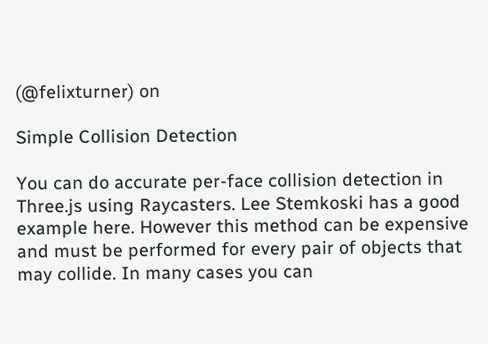(@felixturner) on

Simple Collision Detection

You can do accurate per-face collision detection in Three.js using Raycasters. Lee Stemkoski has a good example here. However this method can be expensive and must be performed for every pair of objects that may collide. In many cases you can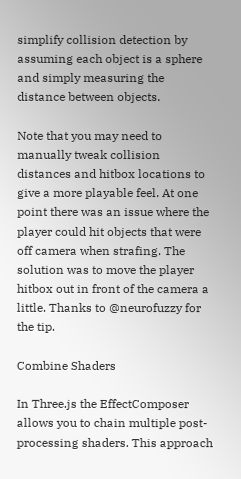simplify collision detection by assuming each object is a sphere and simply measuring the distance between objects.

Note that you may need to manually tweak collision distances and hitbox locations to give a more playable feel. At one point there was an issue where the player could hit objects that were off camera when strafing. The solution was to move the player hitbox out in front of the camera a little. Thanks to @neurofuzzy for the tip.

Combine Shaders

In Three.js the EffectComposer allows you to chain multiple post-processing shaders. This approach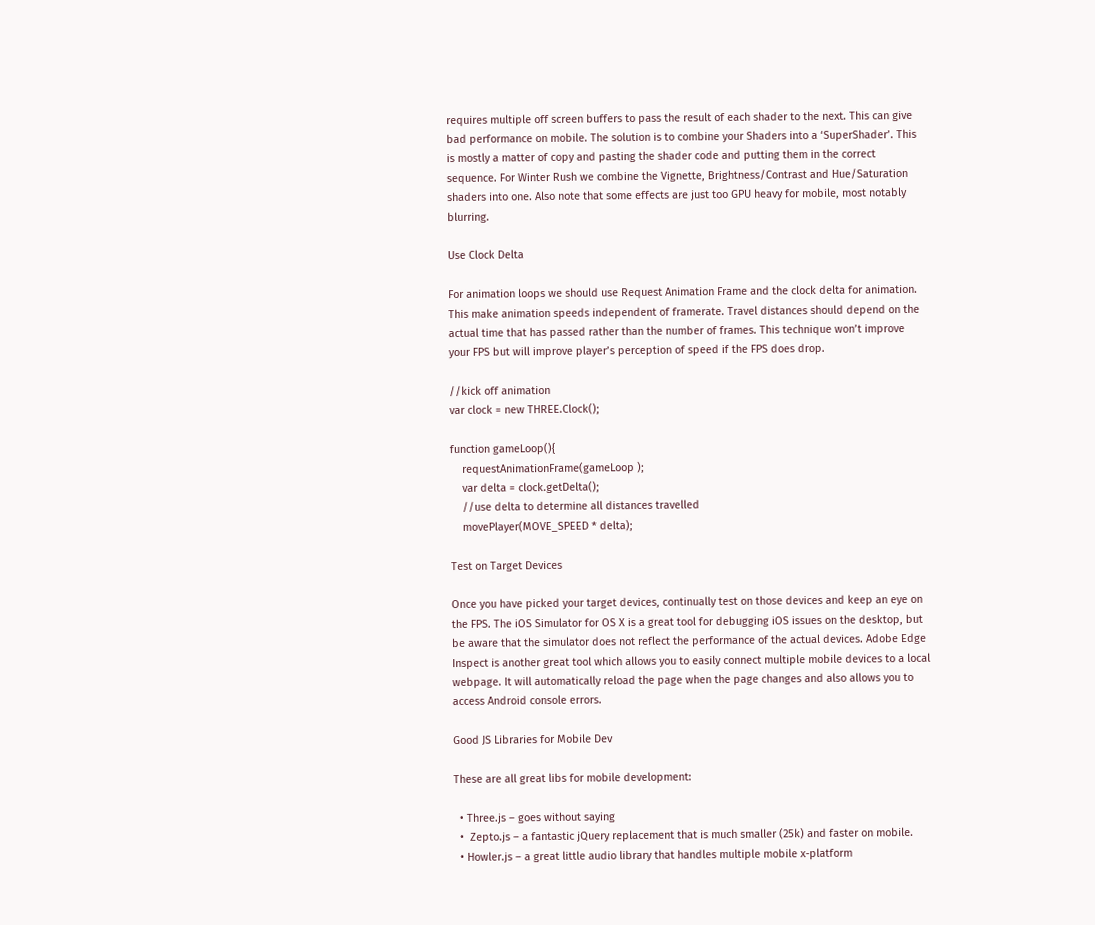requires multiple off screen buffers to pass the result of each shader to the next. This can give bad performance on mobile. The solution is to combine your Shaders into a ‘SuperShader’. This is mostly a matter of copy and pasting the shader code and putting them in the correct sequence. For Winter Rush we combine the Vignette, Brightness/Contrast and Hue/Saturation shaders into one. Also note that some effects are just too GPU heavy for mobile, most notably blurring.

Use Clock Delta

For animation loops we should use Request Animation Frame and the clock delta for animation. This make animation speeds independent of framerate. Travel distances should depend on the actual time that has passed rather than the number of frames. This technique won’t improve your FPS but will improve player’s perception of speed if the FPS does drop.

//kick off animation
var clock = new THREE.Clock();

function gameLoop(){
    requestAnimationFrame(gameLoop );
    var delta = clock.getDelta();
    //use delta to determine all distances travelled
    movePlayer(MOVE_SPEED * delta);

Test on Target Devices

Once you have picked your target devices, continually test on those devices and keep an eye on the FPS. The iOS Simulator for OS X is a great tool for debugging iOS issues on the desktop, but be aware that the simulator does not reflect the performance of the actual devices. Adobe Edge Inspect is another great tool which allows you to easily connect multiple mobile devices to a local webpage. It will automatically reload the page when the page changes and also allows you to access Android console errors.

Good JS Libraries for Mobile Dev

These are all great libs for mobile development:

  • Three.js – goes without saying
  •  Zepto.js – a fantastic jQuery replacement that is much smaller (25k) and faster on mobile.
  • Howler.js – a great little audio library that handles multiple mobile x-platform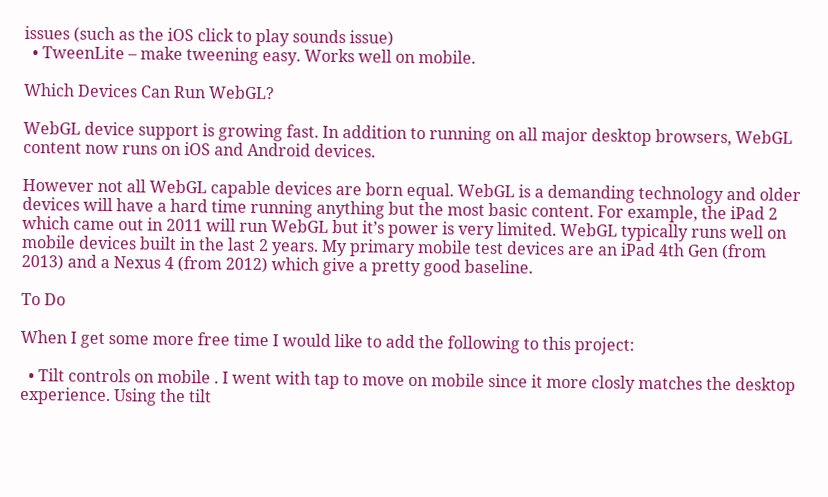issues (such as the iOS click to play sounds issue)
  • TweenLite – make tweening easy. Works well on mobile.

Which Devices Can Run WebGL?

WebGL device support is growing fast. In addition to running on all major desktop browsers, WebGL content now runs on iOS and Android devices.

However not all WebGL capable devices are born equal. WebGL is a demanding technology and older devices will have a hard time running anything but the most basic content. For example, the iPad 2 which came out in 2011 will run WebGL but it’s power is very limited. WebGL typically runs well on mobile devices built in the last 2 years. My primary mobile test devices are an iPad 4th Gen (from 2013) and a Nexus 4 (from 2012) which give a pretty good baseline.

To Do

When I get some more free time I would like to add the following to this project:

  • Tilt controls on mobile . I went with tap to move on mobile since it more closly matches the desktop experience. Using the tilt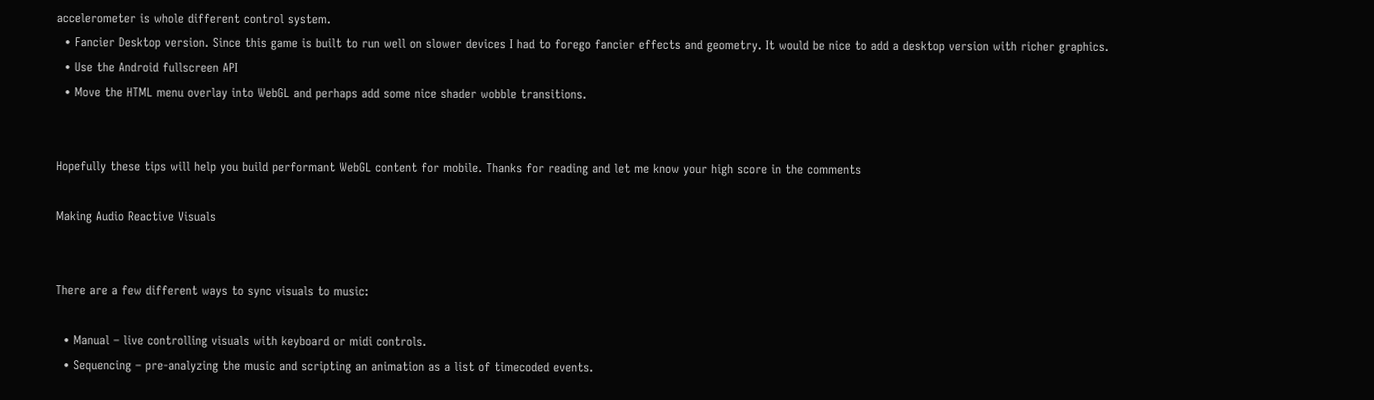accelerometer is whole different control system.
  • Fancier Desktop version. Since this game is built to run well on slower devices I had to forego fancier effects and geometry. It would be nice to add a desktop version with richer graphics.
  • Use the Android fullscreen API
  • Move the HTML menu overlay into WebGL and perhaps add some nice shader wobble transitions.


Hopefully these tips will help you build performant WebGL content for mobile. Thanks for reading and let me know your high score in the comments

Making Audio Reactive Visuals


There are a few different ways to sync visuals to music:

  • Manual – live controlling visuals with keyboard or midi controls.
  • Sequencing – pre-analyzing the music and scripting an animation as a list of timecoded events.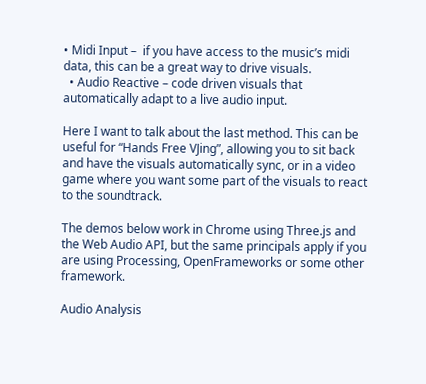• Midi Input –  if you have access to the music’s midi data, this can be a great way to drive visuals.
  • Audio Reactive – code driven visuals that automatically adapt to a live audio input.

Here I want to talk about the last method. This can be useful for “Hands Free VJing”, allowing you to sit back and have the visuals automatically sync, or in a video game where you want some part of the visuals to react to the soundtrack.

The demos below work in Chrome using Three.js and the Web Audio API, but the same principals apply if you are using Processing, OpenFrameworks or some other framework.

Audio Analysis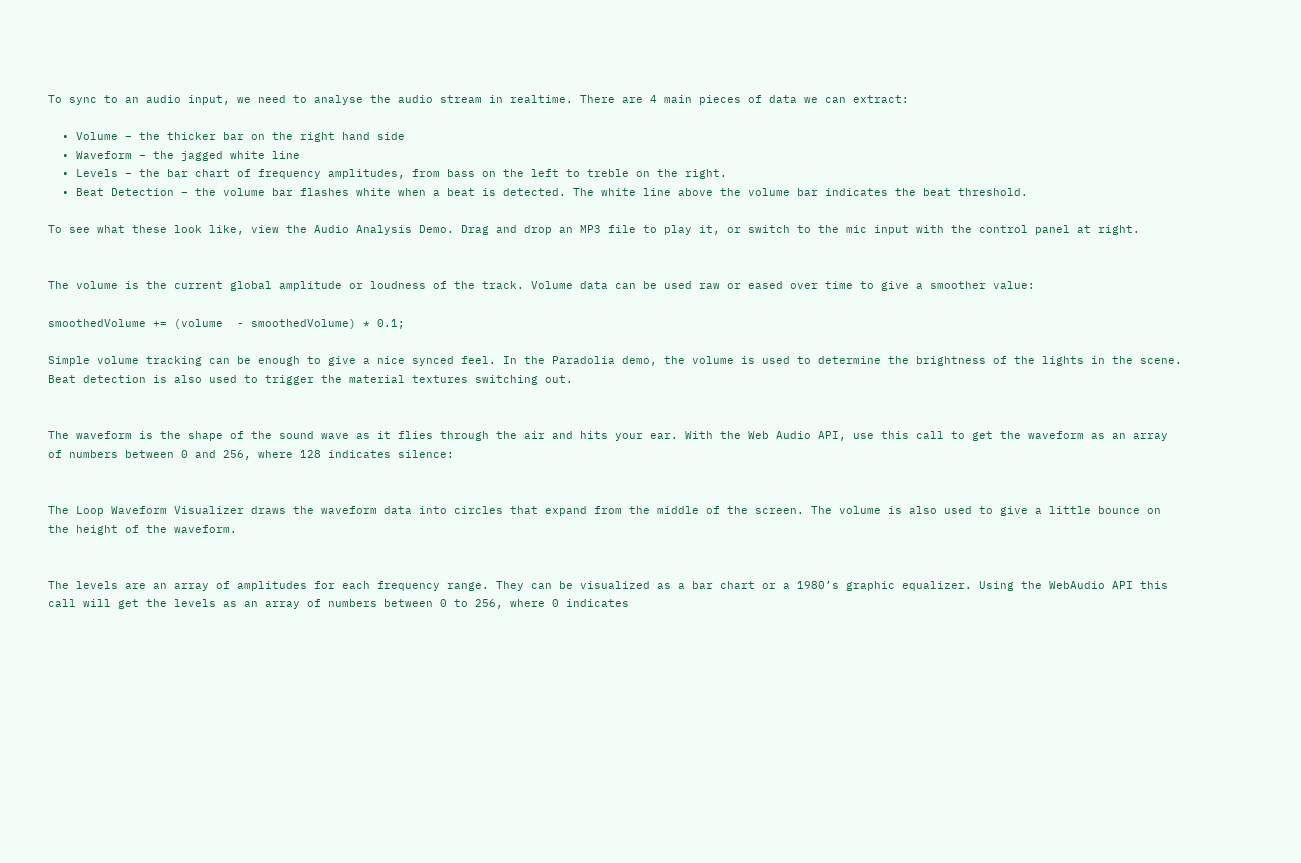To sync to an audio input, we need to analyse the audio stream in realtime. There are 4 main pieces of data we can extract:

  • Volume – the thicker bar on the right hand side
  • Waveform – the jagged white line
  • Levels – the bar chart of frequency amplitudes, from bass on the left to treble on the right.
  • Beat Detection – the volume bar flashes white when a beat is detected. The white line above the volume bar indicates the beat threshold.

To see what these look like, view the Audio Analysis Demo. Drag and drop an MP3 file to play it, or switch to the mic input with the control panel at right.


The volume is the current global amplitude or loudness of the track. Volume data can be used raw or eased over time to give a smoother value:

smoothedVolume += (volume  - smoothedVolume) * 0.1;

Simple volume tracking can be enough to give a nice synced feel. In the Paradolia demo, the volume is used to determine the brightness of the lights in the scene. Beat detection is also used to trigger the material textures switching out.


The waveform is the shape of the sound wave as it flies through the air and hits your ear. With the Web Audio API, use this call to get the waveform as an array of numbers between 0 and 256, where 128 indicates silence:


The Loop Waveform Visualizer draws the waveform data into circles that expand from the middle of the screen. The volume is also used to give a little bounce on the height of the waveform.


The levels are an array of amplitudes for each frequency range. They can be visualized as a bar chart or a 1980’s graphic equalizer. Using the WebAudio API this call will get the levels as an array of numbers between 0 to 256, where 0 indicates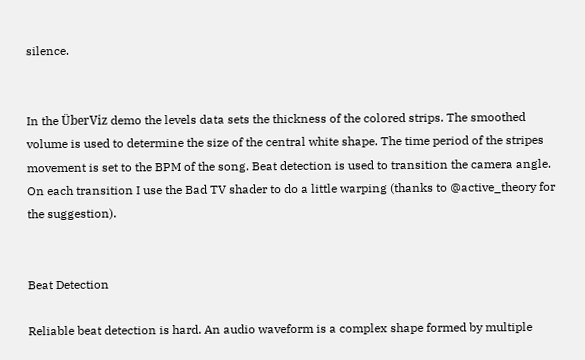silence.


In the ÜberViz demo the levels data sets the thickness of the colored strips. The smoothed volume is used to determine the size of the central white shape. The time period of the stripes movement is set to the BPM of the song. Beat detection is used to transition the camera angle.  On each transition I use the Bad TV shader to do a little warping (thanks to @active_theory for the suggestion).


Beat Detection

Reliable beat detection is hard. An audio waveform is a complex shape formed by multiple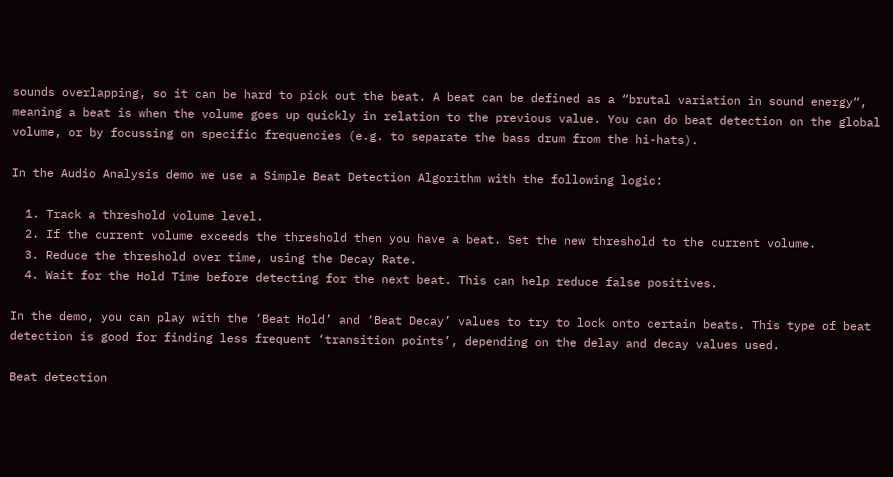sounds overlapping, so it can be hard to pick out the beat. A beat can be defined as a “brutal variation in sound energy“, meaning a beat is when the volume goes up quickly in relation to the previous value. You can do beat detection on the global volume, or by focussing on specific frequencies (e.g. to separate the bass drum from the hi-hats).

In the Audio Analysis demo we use a Simple Beat Detection Algorithm with the following logic:

  1. Track a threshold volume level.
  2. If the current volume exceeds the threshold then you have a beat. Set the new threshold to the current volume.
  3. Reduce the threshold over time, using the Decay Rate.
  4. Wait for the Hold Time before detecting for the next beat. This can help reduce false positives.

In the demo, you can play with the ‘Beat Hold’ and ‘Beat Decay’ values to try to lock onto certain beats. This type of beat detection is good for finding less frequent ‘transition points’, depending on the delay and decay values used.

Beat detection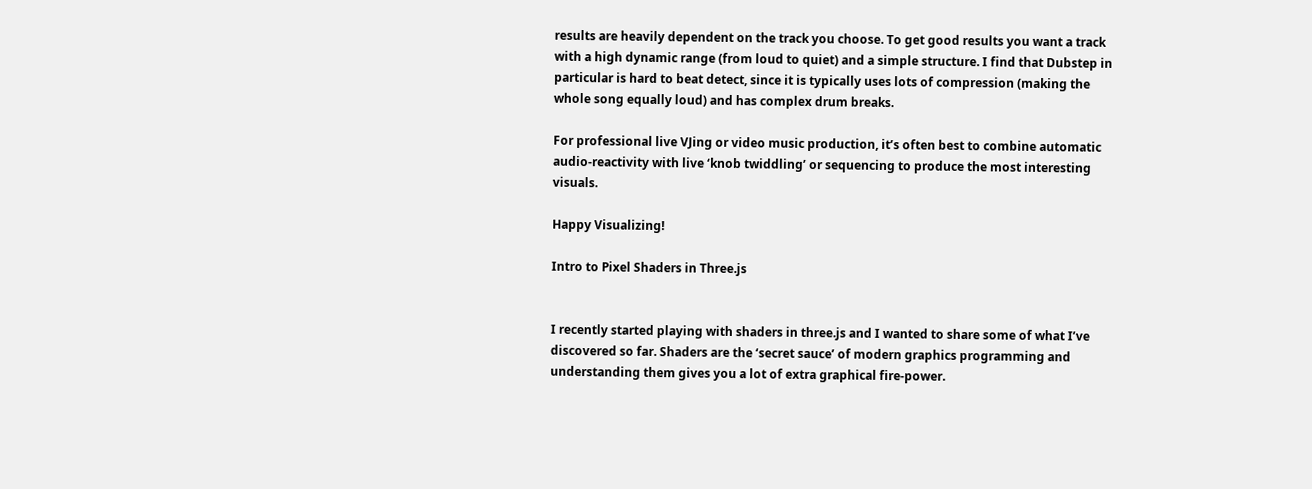results are heavily dependent on the track you choose. To get good results you want a track with a high dynamic range (from loud to quiet) and a simple structure. I find that Dubstep in particular is hard to beat detect, since it is typically uses lots of compression (making the whole song equally loud) and has complex drum breaks.

For professional live VJing or video music production, it’s often best to combine automatic audio-reactivity with live ‘knob twiddling’ or sequencing to produce the most interesting visuals.

Happy Visualizing!

Intro to Pixel Shaders in Three.js


I recently started playing with shaders in three.js and I wanted to share some of what I’ve discovered so far. Shaders are the ‘secret sauce’ of modern graphics programming and understanding them gives you a lot of extra graphical fire-power.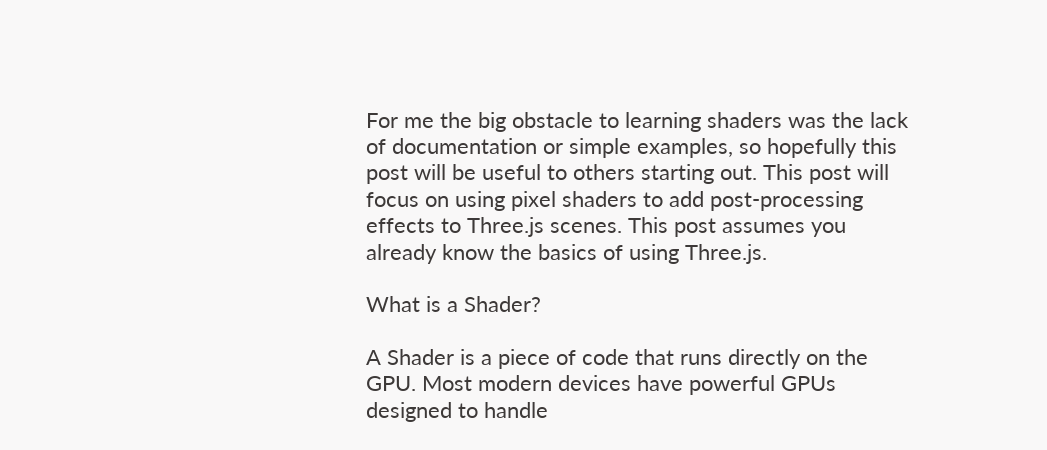For me the big obstacle to learning shaders was the lack of documentation or simple examples, so hopefully this post will be useful to others starting out. This post will focus on using pixel shaders to add post-processing effects to Three.js scenes. This post assumes you already know the basics of using Three.js.

What is a Shader?

A Shader is a piece of code that runs directly on the GPU. Most modern devices have powerful GPUs designed to handle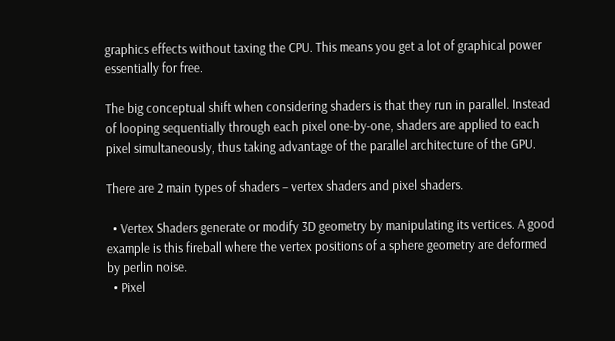graphics effects without taxing the CPU. This means you get a lot of graphical power essentially for free.

The big conceptual shift when considering shaders is that they run in parallel. Instead of looping sequentially through each pixel one-by-one, shaders are applied to each pixel simultaneously, thus taking advantage of the parallel architecture of the GPU.

There are 2 main types of shaders – vertex shaders and pixel shaders.

  • Vertex Shaders generate or modify 3D geometry by manipulating its vertices. A good example is this fireball where the vertex positions of a sphere geometry are deformed by perlin noise.
  • Pixel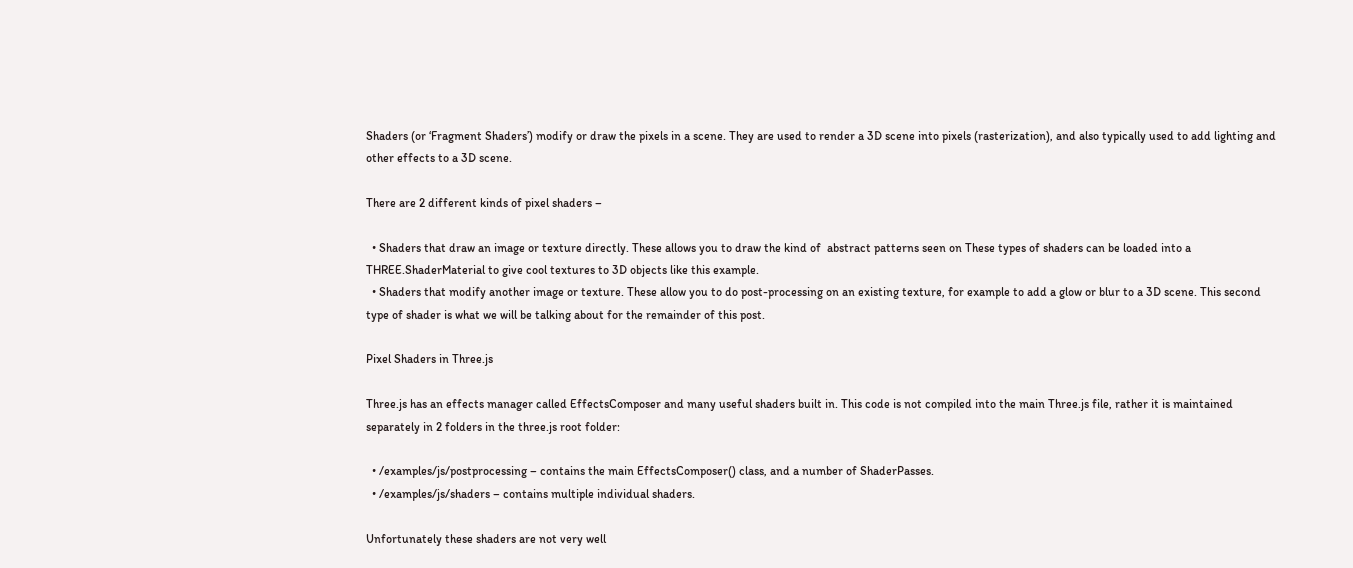Shaders (or ‘Fragment Shaders’) modify or draw the pixels in a scene. They are used to render a 3D scene into pixels (rasterization), and also typically used to add lighting and other effects to a 3D scene.

There are 2 different kinds of pixel shaders –

  • Shaders that draw an image or texture directly. These allows you to draw the kind of  abstract patterns seen on These types of shaders can be loaded into a THREE.ShaderMaterial to give cool textures to 3D objects like this example.
  • Shaders that modify another image or texture. These allow you to do post-processing on an existing texture, for example to add a glow or blur to a 3D scene. This second type of shader is what we will be talking about for the remainder of this post.

Pixel Shaders in Three.js

Three.js has an effects manager called EffectsComposer and many useful shaders built in. This code is not compiled into the main Three.js file, rather it is maintained separately in 2 folders in the three.js root folder:

  • /examples/js/postprocessing – contains the main EffectsComposer() class, and a number of ShaderPasses.
  • /examples/js/shaders – contains multiple individual shaders.

Unfortunately these shaders are not very well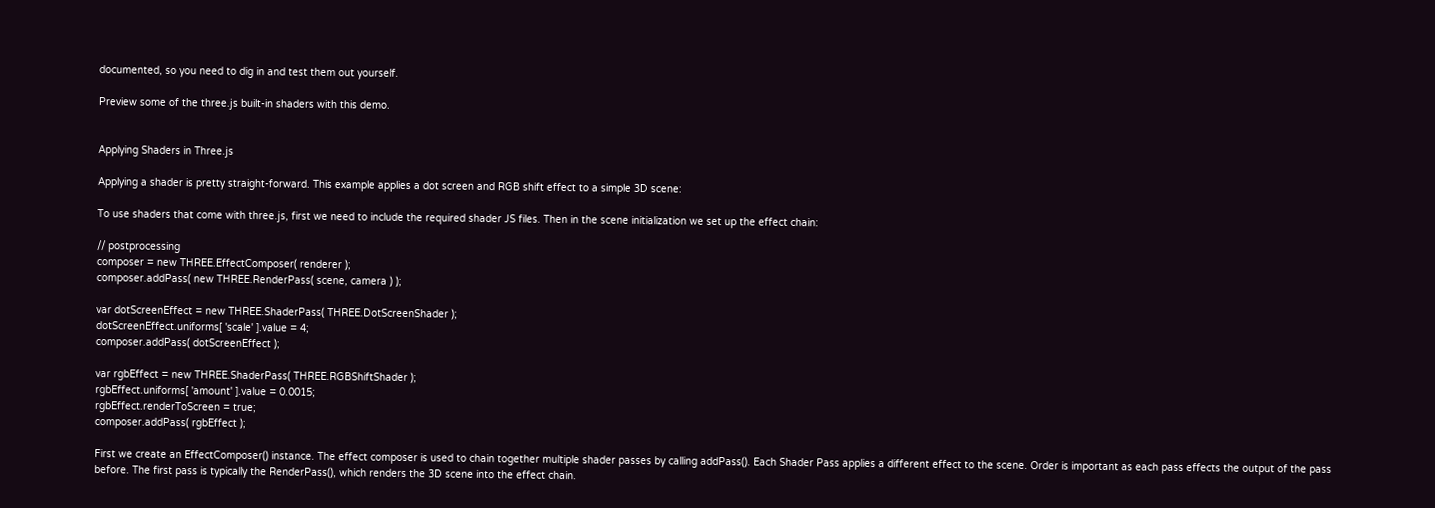documented, so you need to dig in and test them out yourself.

Preview some of the three.js built-in shaders with this demo.


Applying Shaders in Three.js

Applying a shader is pretty straight-forward. This example applies a dot screen and RGB shift effect to a simple 3D scene:

To use shaders that come with three.js, first we need to include the required shader JS files. Then in the scene initialization we set up the effect chain:

// postprocessing
composer = new THREE.EffectComposer( renderer );
composer.addPass( new THREE.RenderPass( scene, camera ) );

var dotScreenEffect = new THREE.ShaderPass( THREE.DotScreenShader );
dotScreenEffect.uniforms[ 'scale' ].value = 4;
composer.addPass( dotScreenEffect );

var rgbEffect = new THREE.ShaderPass( THREE.RGBShiftShader );
rgbEffect.uniforms[ 'amount' ].value = 0.0015;
rgbEffect.renderToScreen = true;
composer.addPass( rgbEffect );

First we create an EffectComposer() instance. The effect composer is used to chain together multiple shader passes by calling addPass(). Each Shader Pass applies a different effect to the scene. Order is important as each pass effects the output of the pass before. The first pass is typically the RenderPass(), which renders the 3D scene into the effect chain.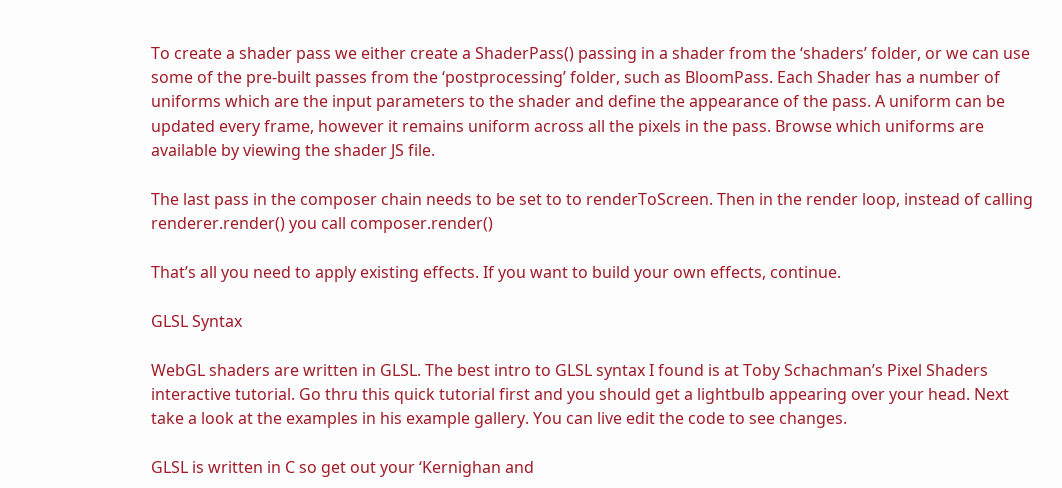To create a shader pass we either create a ShaderPass() passing in a shader from the ‘shaders’ folder, or we can use some of the pre-built passes from the ‘postprocessing’ folder, such as BloomPass. Each Shader has a number of uniforms which are the input parameters to the shader and define the appearance of the pass. A uniform can be updated every frame, however it remains uniform across all the pixels in the pass. Browse which uniforms are available by viewing the shader JS file.

The last pass in the composer chain needs to be set to to renderToScreen. Then in the render loop, instead of calling renderer.render() you call composer.render()

That’s all you need to apply existing effects. If you want to build your own effects, continue.

GLSL Syntax

WebGL shaders are written in GLSL. The best intro to GLSL syntax I found is at Toby Schachman’s Pixel Shaders interactive tutorial. Go thru this quick tutorial first and you should get a lightbulb appearing over your head. Next take a look at the examples in his example gallery. You can live edit the code to see changes.

GLSL is written in C so get out your ‘Kernighan and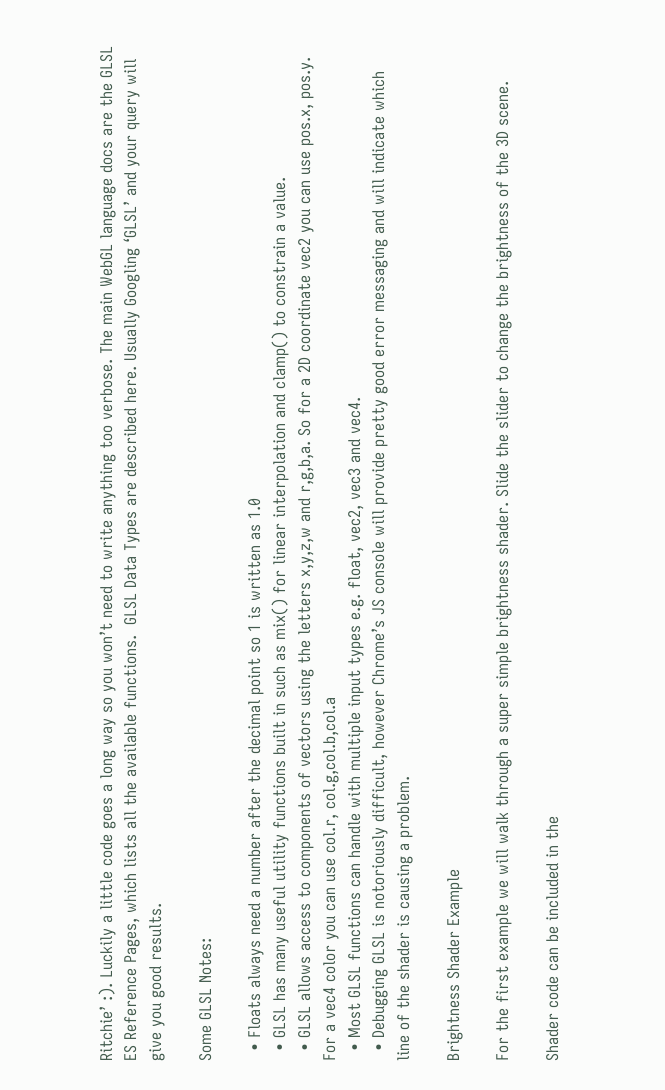Ritchie’ :). Luckily a little code goes a long way so you won’t need to write anything too verbose. The main WebGL language docs are the GLSL ES Reference Pages, which lists all the available functions.  GLSL Data Types are described here. Usually Googling ‘GLSL’ and your query will give you good results.

Some GLSL Notes:

  • Floats always need a number after the decimal point so 1 is written as 1.0
  • GLSL has many useful utility functions built in such as mix() for linear interpolation and clamp() to constrain a value.
  • GLSL allows access to components of vectors using the letters x,y,z,w and r,g,b,a. So for a 2D coordinate vec2 you can use pos.x, pos.y. For a vec4 color you can use col.r, col.g,col.b,col.a
  • Most GLSL functions can handle with multiple input types e.g. float, vec2, vec3 and vec4.
  • Debugging GLSL is notoriously difficult, however Chrome’s JS console will provide pretty good error messaging and will indicate which line of the shader is causing a problem.

Brightness Shader Example

For the first example we will walk through a super simple brightness shader. Slide the slider to change the brightness of the 3D scene.

Shader code can be included in the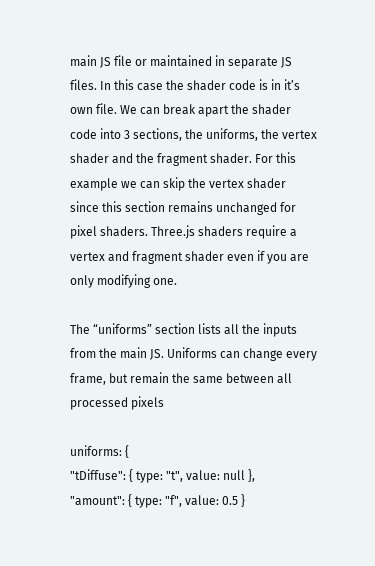main JS file or maintained in separate JS files. In this case the shader code is in it’s own file. We can break apart the shader code into 3 sections, the uniforms, the vertex shader and the fragment shader. For this example we can skip the vertex shader since this section remains unchanged for pixel shaders. Three.js shaders require a vertex and fragment shader even if you are only modifying one.

The “uniforms” section lists all the inputs from the main JS. Uniforms can change every frame, but remain the same between all processed pixels

uniforms: {
"tDiffuse": { type: "t", value: null },
"amount": { type: "f", value: 0.5 }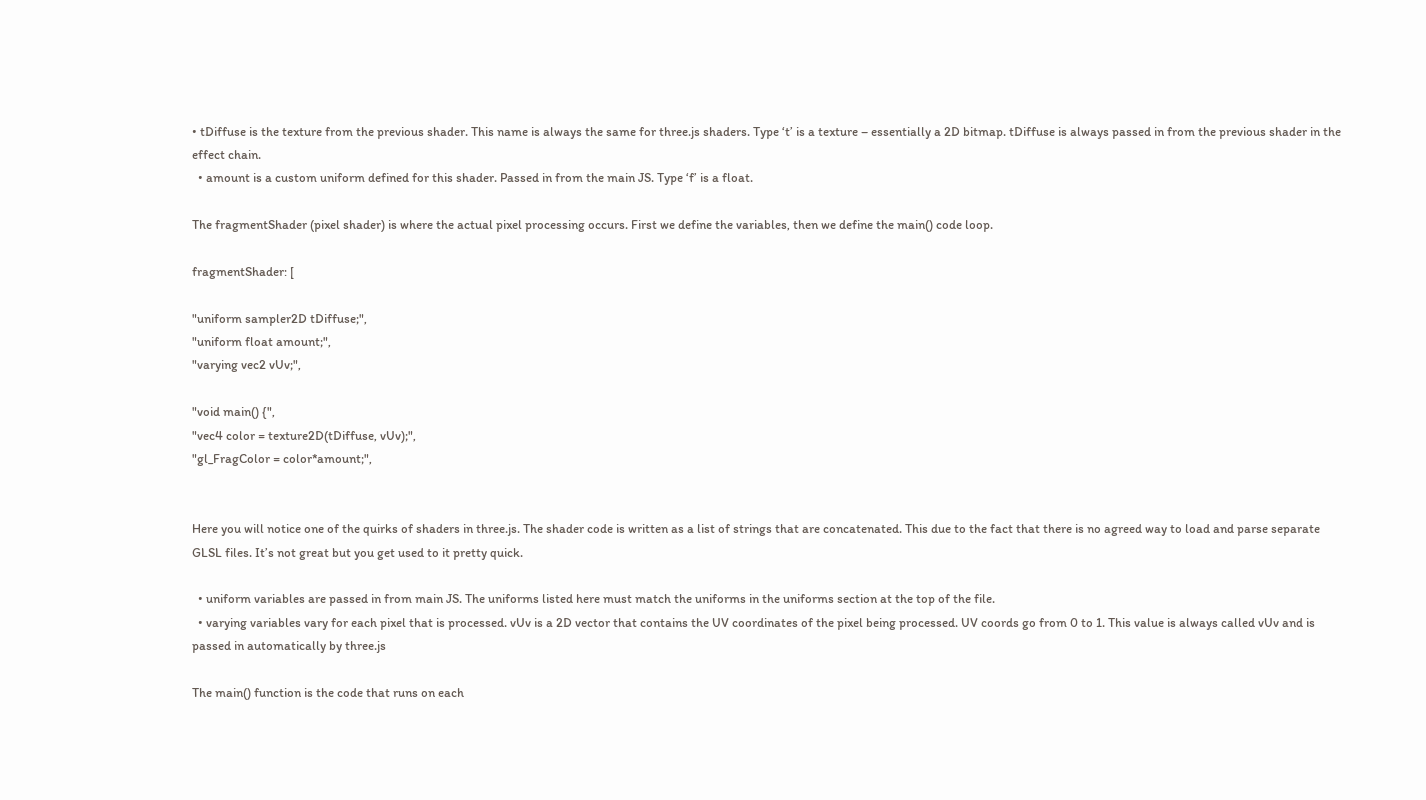• tDiffuse is the texture from the previous shader. This name is always the same for three.js shaders. Type ‘t’ is a texture – essentially a 2D bitmap. tDiffuse is always passed in from the previous shader in the effect chain.
  • amount is a custom uniform defined for this shader. Passed in from the main JS. Type ‘f’ is a float.

The fragmentShader (pixel shader) is where the actual pixel processing occurs. First we define the variables, then we define the main() code loop.

fragmentShader: [

"uniform sampler2D tDiffuse;",
"uniform float amount;",
"varying vec2 vUv;",

"void main() {",
"vec4 color = texture2D(tDiffuse, vUv);",
"gl_FragColor = color*amount;",


Here you will notice one of the quirks of shaders in three.js. The shader code is written as a list of strings that are concatenated. This due to the fact that there is no agreed way to load and parse separate GLSL files. It’s not great but you get used to it pretty quick.

  • uniform variables are passed in from main JS. The uniforms listed here must match the uniforms in the uniforms section at the top of the file.
  • varying variables vary for each pixel that is processed. vUv is a 2D vector that contains the UV coordinates of the pixel being processed. UV coords go from 0 to 1. This value is always called vUv and is passed in automatically by three.js

The main() function is the code that runs on each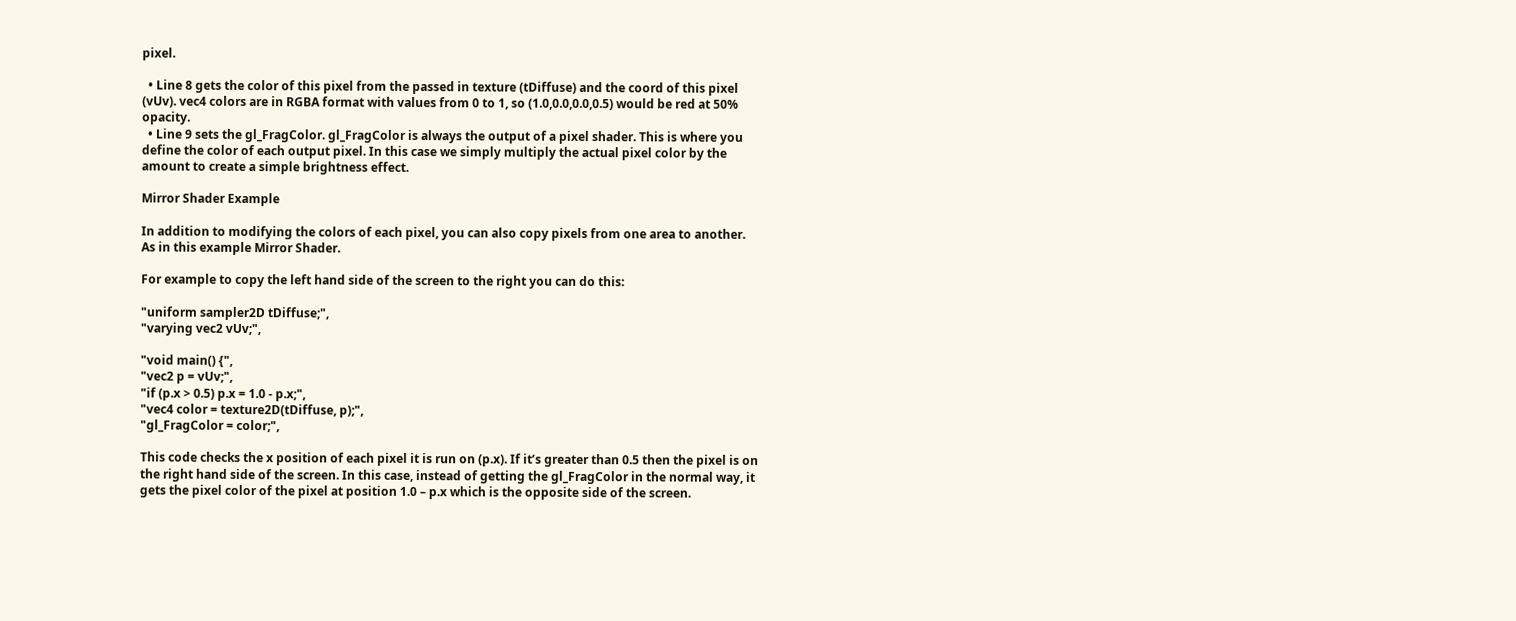pixel.

  • Line 8 gets the color of this pixel from the passed in texture (tDiffuse) and the coord of this pixel (vUv). vec4 colors are in RGBA format with values from 0 to 1, so (1.0,0.0,0.0,0.5) would be red at 50% opacity.
  • Line 9 sets the gl_FragColor. gl_FragColor is always the output of a pixel shader. This is where you define the color of each output pixel. In this case we simply multiply the actual pixel color by the amount to create a simple brightness effect.

Mirror Shader Example

In addition to modifying the colors of each pixel, you can also copy pixels from one area to another. As in this example Mirror Shader.

For example to copy the left hand side of the screen to the right you can do this:

"uniform sampler2D tDiffuse;",
"varying vec2 vUv;",

"void main() {",
"vec2 p = vUv;",
"if (p.x > 0.5) p.x = 1.0 - p.x;",
"vec4 color = texture2D(tDiffuse, p);",
"gl_FragColor = color;",

This code checks the x position of each pixel it is run on (p.x). If it’s greater than 0.5 then the pixel is on the right hand side of the screen. In this case, instead of getting the gl_FragColor in the normal way, it gets the pixel color of the pixel at position 1.0 – p.x which is the opposite side of the screen.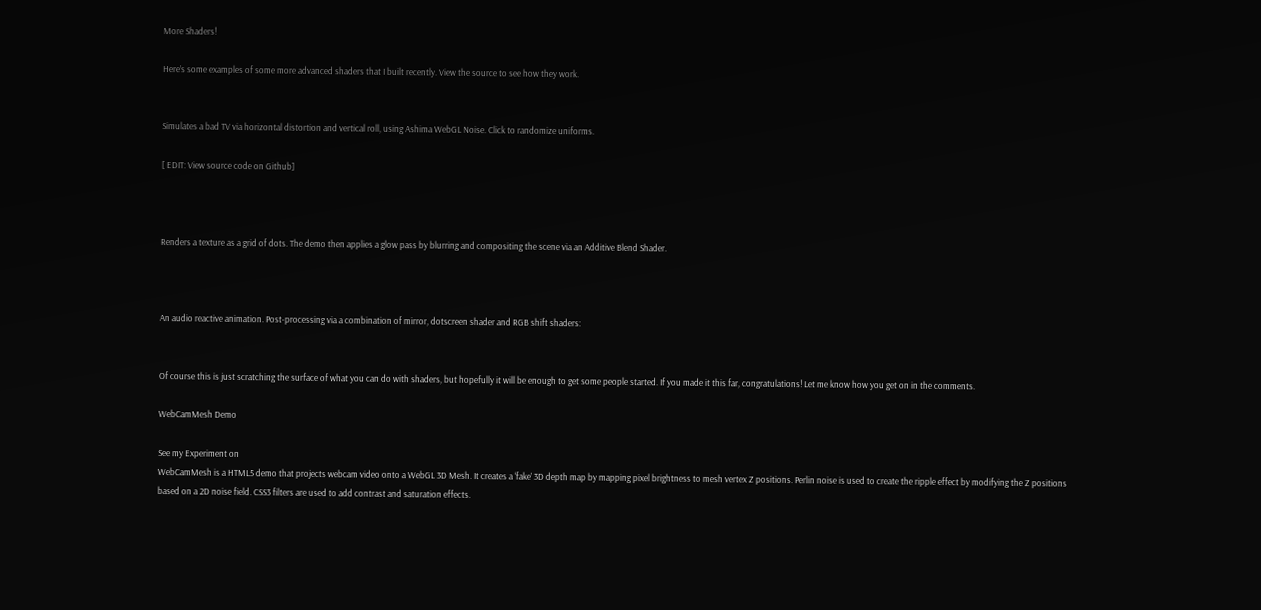More Shaders!

Here’s some examples of some more advanced shaders that I built recently. View the source to see how they work.


Simulates a bad TV via horizontal distortion and vertical roll, using Ashima WebGL Noise. Click to randomize uniforms.

[ EDIT: View source code on Github]



Renders a texture as a grid of dots. The demo then applies a glow pass by blurring and compositing the scene via an Additive Blend Shader.



An audio reactive animation. Post-processing via a combination of mirror, dotscreen shader and RGB shift shaders:


Of course this is just scratching the surface of what you can do with shaders, but hopefully it will be enough to get some people started. If you made it this far, congratulations! Let me know how you get on in the comments.

WebCamMesh Demo

See my Experiment on
WebCamMesh is a HTML5 demo that projects webcam video onto a WebGL 3D Mesh. It creates a ‘fake’ 3D depth map by mapping pixel brightness to mesh vertex Z positions. Perlin noise is used to create the ripple effect by modifying the Z positions based on a 2D noise field. CSS3 filters are used to add contrast and saturation effects.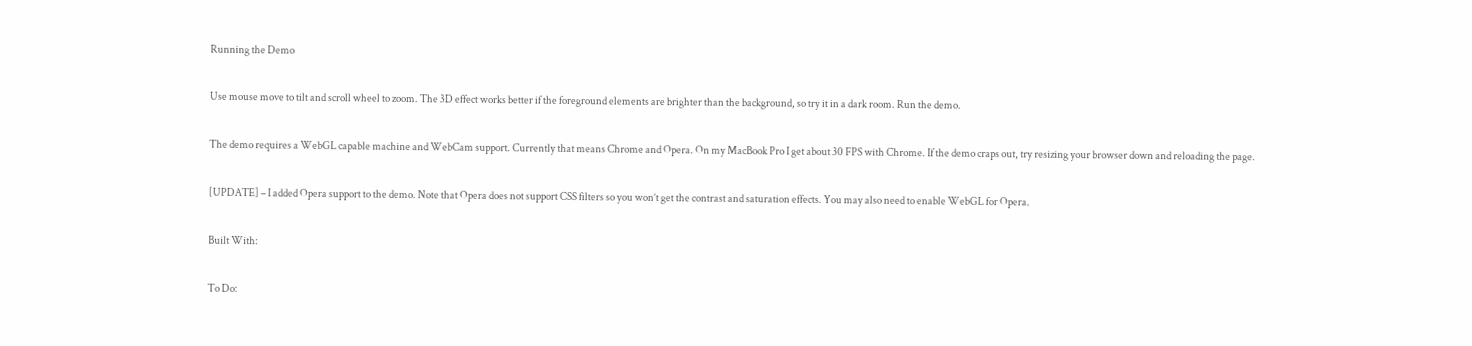Running the Demo

Use mouse move to tilt and scroll wheel to zoom. The 3D effect works better if the foreground elements are brighter than the background, so try it in a dark room. Run the demo.

The demo requires a WebGL capable machine and WebCam support. Currently that means Chrome and Opera. On my MacBook Pro I get about 30 FPS with Chrome. If the demo craps out, try resizing your browser down and reloading the page.

[UPDATE] – I added Opera support to the demo. Note that Opera does not support CSS filters so you won’t get the contrast and saturation effects. You may also need to enable WebGL for Opera.

Built With:

To Do: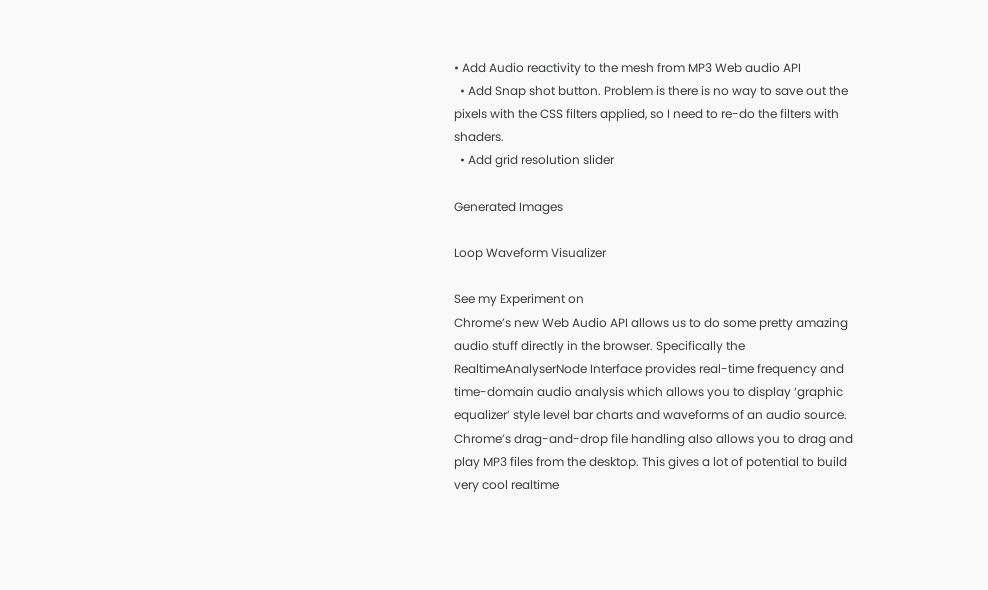• Add Audio reactivity to the mesh from MP3 Web audio API
  • Add Snap shot button. Problem is there is no way to save out the pixels with the CSS filters applied, so I need to re-do the filters with shaders.
  • Add grid resolution slider

Generated Images

Loop Waveform Visualizer

See my Experiment on
Chrome’s new Web Audio API allows us to do some pretty amazing audio stuff directly in the browser. Specifically the RealtimeAnalyserNode Interface provides real-time frequency and time-domain audio analysis which allows you to display ‘graphic equalizer’ style level bar charts and waveforms of an audio source. Chrome’s drag-and-drop file handling also allows you to drag and play MP3 files from the desktop. This gives a lot of potential to build very cool realtime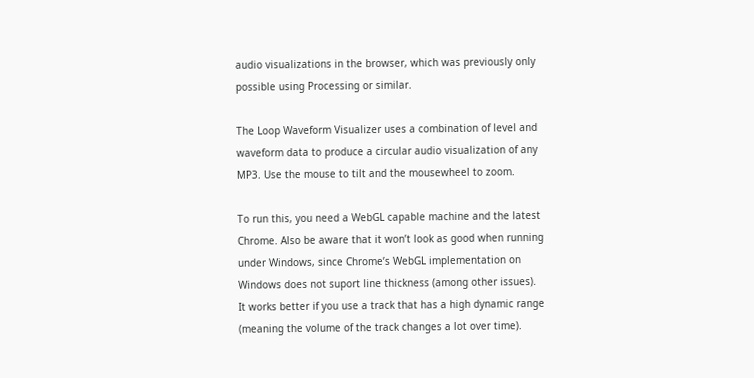audio visualizations in the browser, which was previously only possible using Processing or similar.

The Loop Waveform Visualizer uses a combination of level and waveform data to produce a circular audio visualization of any MP3. Use the mouse to tilt and the mousewheel to zoom.

To run this, you need a WebGL capable machine and the latest Chrome. Also be aware that it won’t look as good when running under Windows, since Chrome’s WebGL implementation on Windows does not suport line thickness (among other issues). It works better if you use a track that has a high dynamic range (meaning the volume of the track changes a lot over time).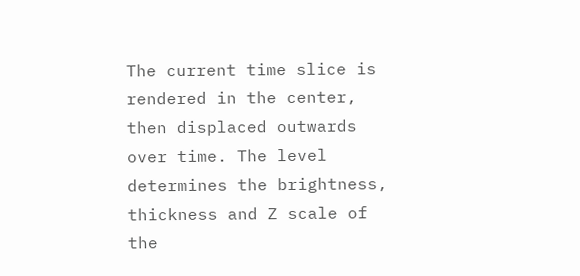The current time slice is rendered in the center, then displaced outwards over time. The level determines the brightness, thickness and Z scale of the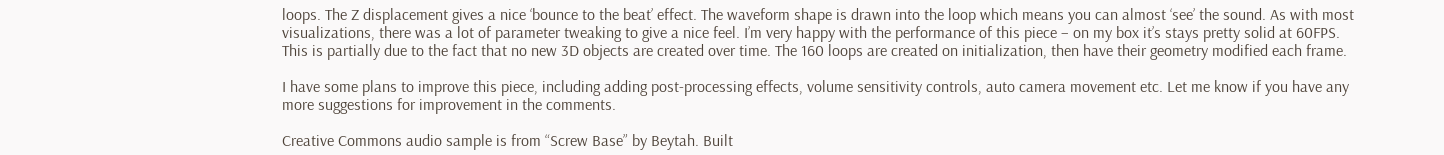loops. The Z displacement gives a nice ‘bounce to the beat’ effect. The waveform shape is drawn into the loop which means you can almost ‘see’ the sound. As with most visualizations, there was a lot of parameter tweaking to give a nice feel. I’m very happy with the performance of this piece – on my box it’s stays pretty solid at 60FPS. This is partially due to the fact that no new 3D objects are created over time. The 160 loops are created on initialization, then have their geometry modified each frame.

I have some plans to improve this piece, including adding post-processing effects, volume sensitivity controls, auto camera movement etc. Let me know if you have any more suggestions for improvement in the comments.

Creative Commons audio sample is from “Screw Base” by Beytah. Built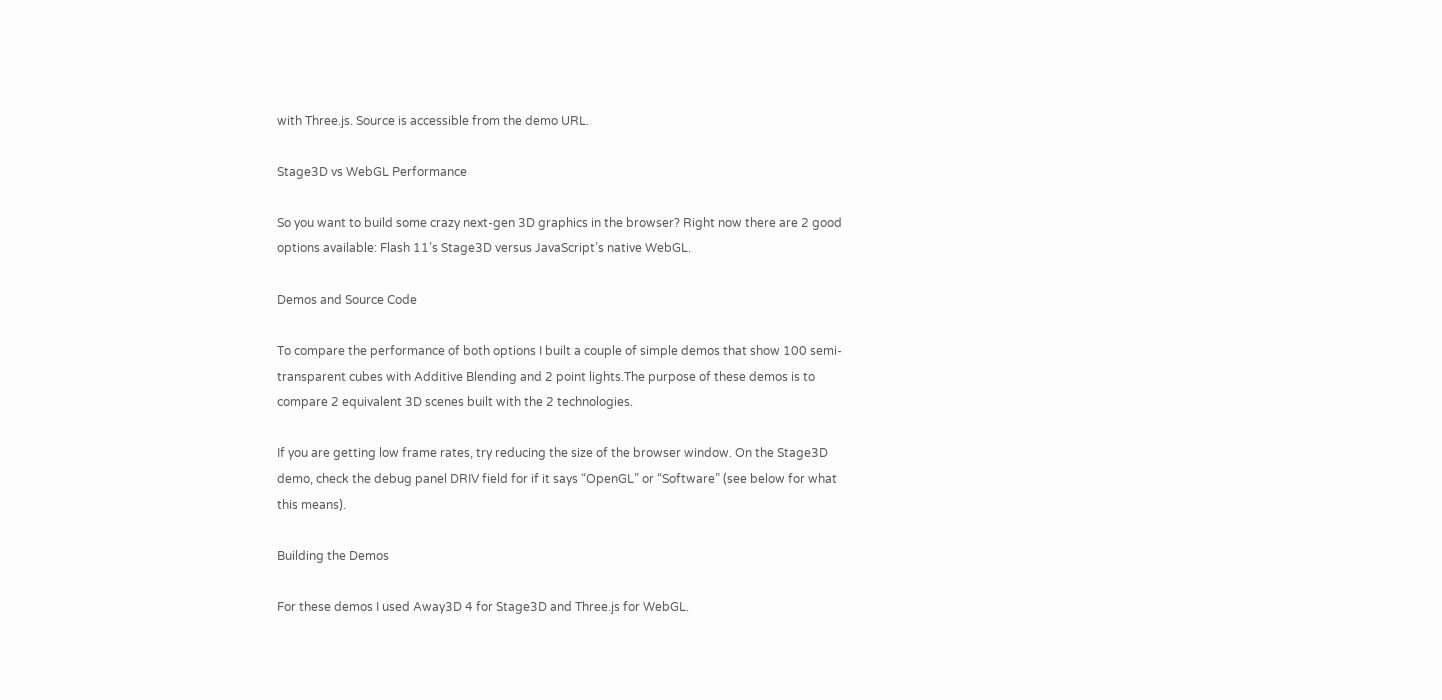with Three.js. Source is accessible from the demo URL.

Stage3D vs WebGL Performance

So you want to build some crazy next-gen 3D graphics in the browser? Right now there are 2 good options available: Flash 11’s Stage3D versus JavaScript’s native WebGL.

Demos and Source Code

To compare the performance of both options I built a couple of simple demos that show 100 semi-transparent cubes with Additive Blending and 2 point lights.The purpose of these demos is to compare 2 equivalent 3D scenes built with the 2 technologies.

If you are getting low frame rates, try reducing the size of the browser window. On the Stage3D demo, check the debug panel DRIV field for if it says “OpenGL” or “Software” (see below for what this means).

Building the Demos

For these demos I used Away3D 4 for Stage3D and Three.js for WebGL.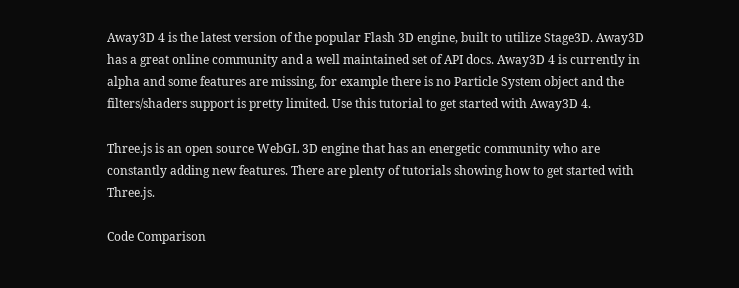Away3D 4 is the latest version of the popular Flash 3D engine, built to utilize Stage3D. Away3D has a great online community and a well maintained set of API docs. Away3D 4 is currently in alpha and some features are missing, for example there is no Particle System object and the filters/shaders support is pretty limited. Use this tutorial to get started with Away3D 4.

Three.js is an open source WebGL 3D engine that has an energetic community who are constantly adding new features. There are plenty of tutorials showing how to get started with Three.js.

Code Comparison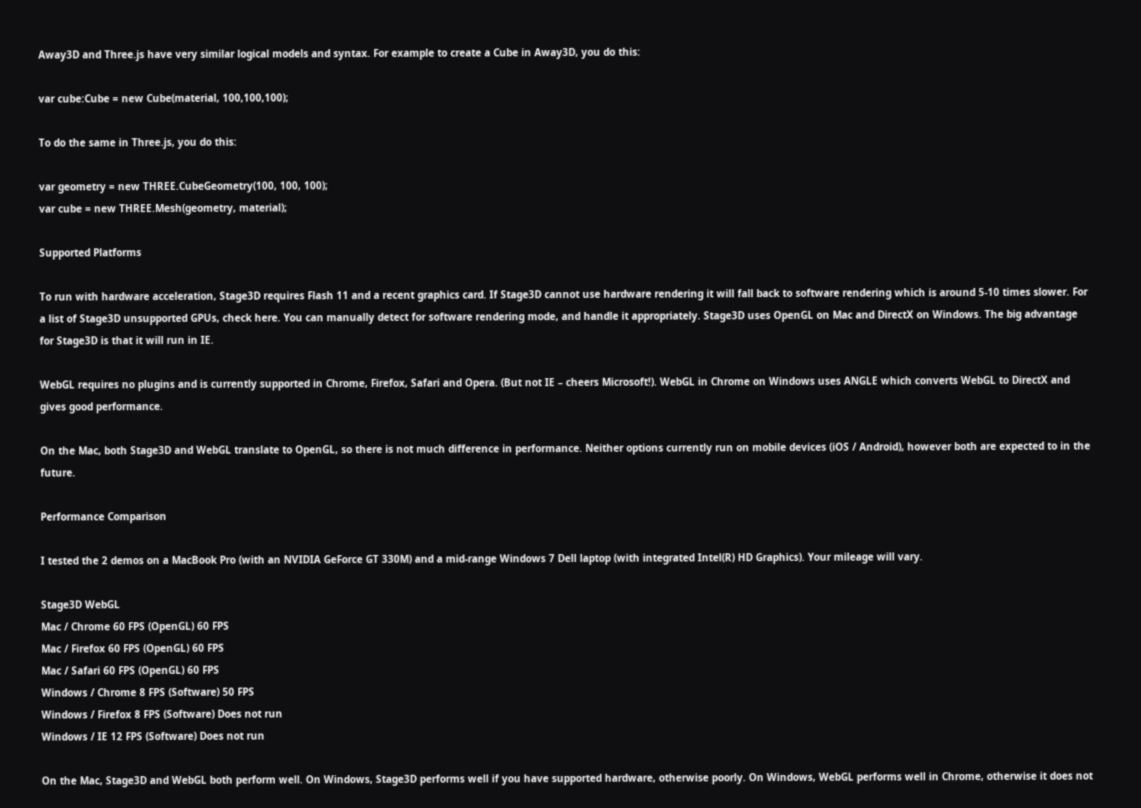Away3D and Three.js have very similar logical models and syntax. For example to create a Cube in Away3D, you do this:

var cube:Cube = new Cube(material, 100,100,100);

To do the same in Three.js, you do this:

var geometry = new THREE.CubeGeometry(100, 100, 100);
var cube = new THREE.Mesh(geometry, material);

Supported Platforms

To run with hardware acceleration, Stage3D requires Flash 11 and a recent graphics card. If Stage3D cannot use hardware rendering it will fall back to software rendering which is around 5-10 times slower. For a list of Stage3D unsupported GPUs, check here. You can manually detect for software rendering mode, and handle it appropriately. Stage3D uses OpenGL on Mac and DirectX on Windows. The big advantage for Stage3D is that it will run in IE.

WebGL requires no plugins and is currently supported in Chrome, Firefox, Safari and Opera. (But not IE – cheers Microsoft!). WebGL in Chrome on Windows uses ANGLE which converts WebGL to DirectX and gives good performance.

On the Mac, both Stage3D and WebGL translate to OpenGL, so there is not much difference in performance. Neither options currently run on mobile devices (iOS / Android), however both are expected to in the future.

Performance Comparison

I tested the 2 demos on a MacBook Pro (with an NVIDIA GeForce GT 330M) and a mid-range Windows 7 Dell laptop (with integrated Intel(R) HD Graphics). Your mileage will vary.

Stage3D WebGL
Mac / Chrome 60 FPS (OpenGL) 60 FPS
Mac / Firefox 60 FPS (OpenGL) 60 FPS
Mac / Safari 60 FPS (OpenGL) 60 FPS
Windows / Chrome 8 FPS (Software) 50 FPS
Windows / Firefox 8 FPS (Software) Does not run
Windows / IE 12 FPS (Software) Does not run

On the Mac, Stage3D and WebGL both perform well. On Windows, Stage3D performs well if you have supported hardware, otherwise poorly. On Windows, WebGL performs well in Chrome, otherwise it does not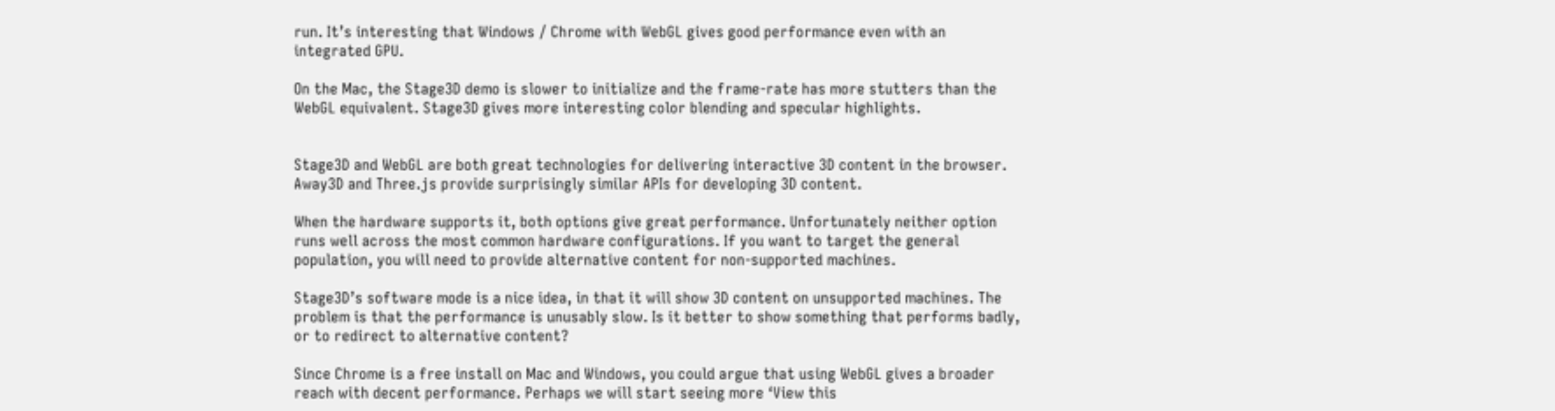run. It’s interesting that Windows / Chrome with WebGL gives good performance even with an integrated GPU.

On the Mac, the Stage3D demo is slower to initialize and the frame-rate has more stutters than the WebGL equivalent. Stage3D gives more interesting color blending and specular highlights.


Stage3D and WebGL are both great technologies for delivering interactive 3D content in the browser. Away3D and Three.js provide surprisingly similar APIs for developing 3D content.

When the hardware supports it, both options give great performance. Unfortunately neither option runs well across the most common hardware configurations. If you want to target the general population, you will need to provide alternative content for non-supported machines.

Stage3D’s software mode is a nice idea, in that it will show 3D content on unsupported machines. The problem is that the performance is unusably slow. Is it better to show something that performs badly, or to redirect to alternative content?

Since Chrome is a free install on Mac and Windows, you could argue that using WebGL gives a broader reach with decent performance. Perhaps we will start seeing more ‘View this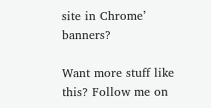site in Chrome’ banners?

Want more stuff like this? Follow me on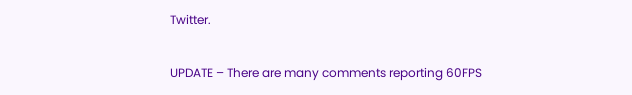Twitter.

UPDATE – There are many comments reporting 60FPS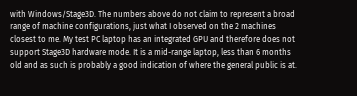with Windows/Stage3D. The numbers above do not claim to represent a broad range of machine configurations, just what I observed on the 2 machines closest to me. My test PC laptop has an integrated GPU and therefore does not support Stage3D hardware mode. It is a mid-range laptop, less than 6 months old and as such is probably a good indication of where the general public is at.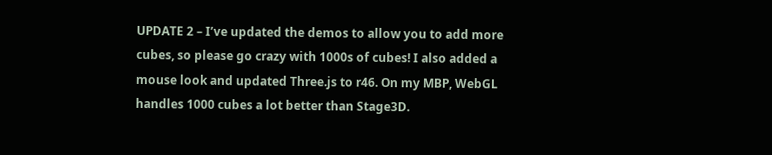UPDATE 2 – I’ve updated the demos to allow you to add more cubes, so please go crazy with 1000s of cubes! I also added a mouse look and updated Three.js to r46. On my MBP, WebGL handles 1000 cubes a lot better than Stage3D.